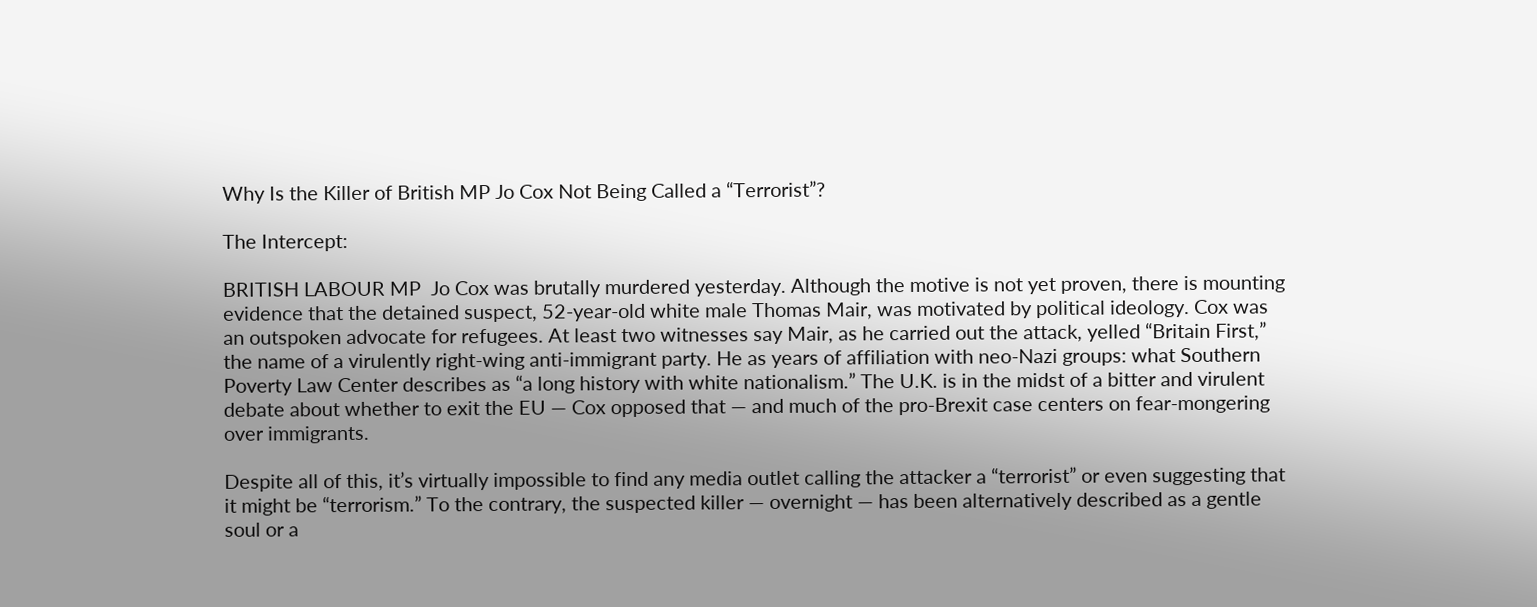Why Is the Killer of British MP Jo Cox Not Being Called a “Terrorist”?

The Intercept:

BRITISH LABOUR MP  Jo Cox was brutally murdered yesterday. Although the motive is not yet proven, there is mounting evidence that the detained suspect, 52-year-old white male Thomas Mair, was motivated by political ideology. Cox was an outspoken advocate for refugees. At least two witnesses say Mair, as he carried out the attack, yelled “Britain First,” the name of a virulently right-wing anti-immigrant party. He as years of affiliation with neo-Nazi groups: what Southern Poverty Law Center describes as “a long history with white nationalism.” The U.K. is in the midst of a bitter and virulent debate about whether to exit the EU — Cox opposed that — and much of the pro-Brexit case centers on fear-mongering over immigrants.

Despite all of this, it’s virtually impossible to find any media outlet calling the attacker a “terrorist” or even suggesting that it might be “terrorism.” To the contrary, the suspected killer — overnight — has been alternatively described as a gentle soul or a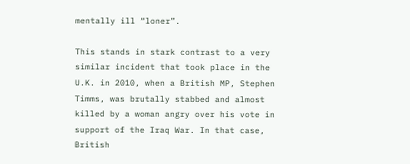mentally ill “loner”.

This stands in stark contrast to a very similar incident that took place in the U.K. in 2010, when a British MP, Stephen Timms, was brutally stabbed and almost killed by a woman angry over his vote in support of the Iraq War. In that case, British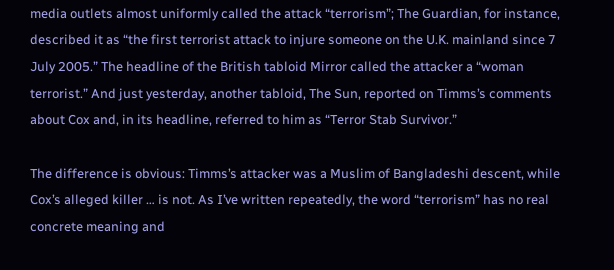media outlets almost uniformly called the attack “terrorism”; The Guardian, for instance, described it as “the first terrorist attack to injure someone on the U.K. mainland since 7 July 2005.” The headline of the British tabloid Mirror called the attacker a “woman terrorist.” And just yesterday, another tabloid, The Sun, reported on Timms’s comments about Cox and, in its headline, referred to him as “Terror Stab Survivor.”

The difference is obvious: Timms’s attacker was a Muslim of Bangladeshi descent, while Cox’s alleged killer … is not. As I’ve written repeatedly, the word “terrorism” has no real concrete meaning and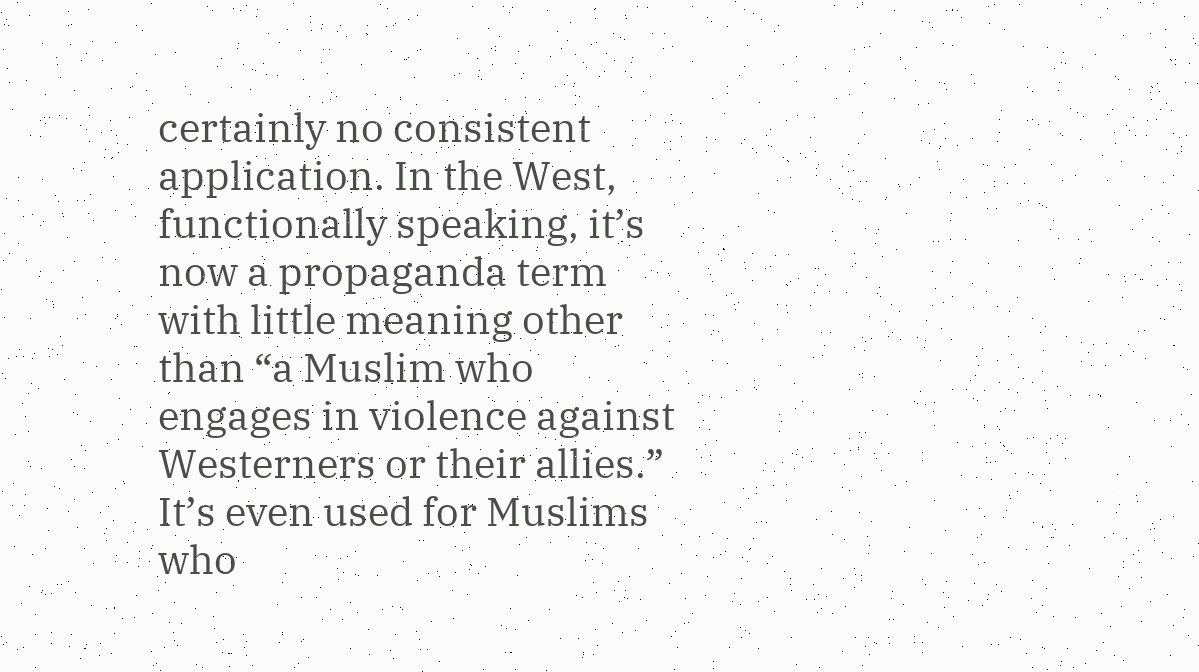certainly no consistent application. In the West, functionally speaking, it’s now a propaganda term with little meaning other than “a Muslim who engages in violence against Westerners or their allies.” It’s even used for Muslims who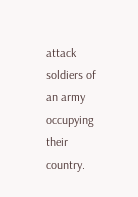attack soldiers of an army occupying their country.